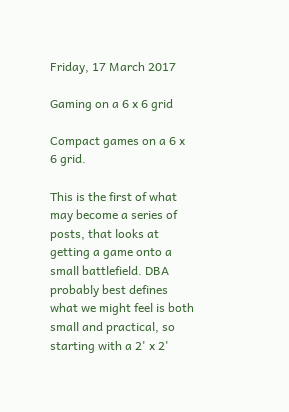Friday, 17 March 2017

Gaming on a 6 x 6 grid

Compact games on a 6 x 6 grid.

This is the first of what may become a series of posts, that looks at getting a game onto a small battlefield. DBA probably best defines what we might feel is both small and practical, so starting with a 2' x 2'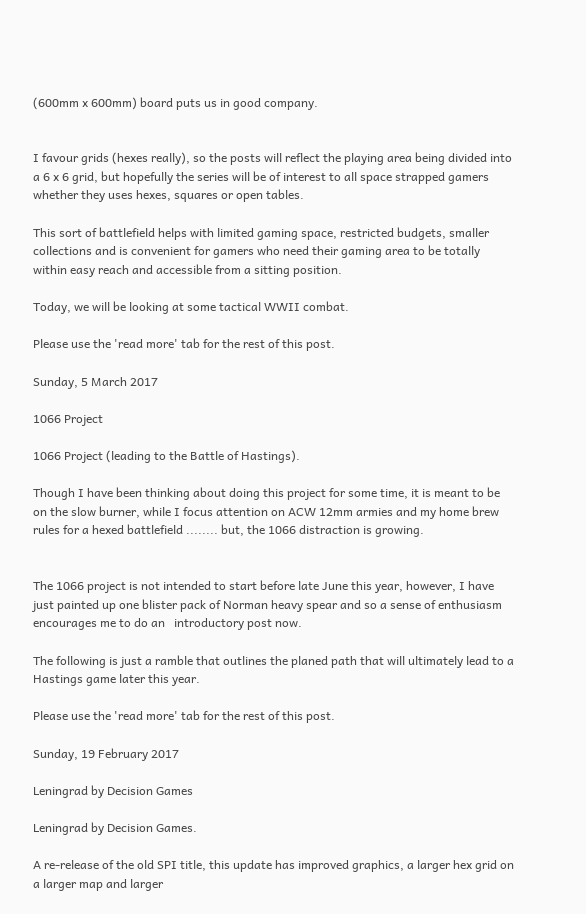(600mm x 600mm) board puts us in good company.


I favour grids (hexes really), so the posts will reflect the playing area being divided into a 6 x 6 grid, but hopefully the series will be of interest to all space strapped gamers whether they uses hexes, squares or open tables.

This sort of battlefield helps with limited gaming space, restricted budgets, smaller collections and is convenient for gamers who need their gaming area to be totally within easy reach and accessible from a sitting position.

Today, we will be looking at some tactical WWII combat.

Please use the 'read more' tab for the rest of this post.

Sunday, 5 March 2017

1066 Project

1066 Project (leading to the Battle of Hastings).

Though I have been thinking about doing this project for some time, it is meant to be on the slow burner, while I focus attention on ACW 12mm armies and my home brew rules for a hexed battlefield ........ but, the 1066 distraction is growing.


The 1066 project is not intended to start before late June this year, however, I have just painted up one blister pack of Norman heavy spear and so a sense of enthusiasm encourages me to do an   introductory post now.

The following is just a ramble that outlines the planed path that will ultimately lead to a Hastings game later this year.

Please use the 'read more' tab for the rest of this post.

Sunday, 19 February 2017

Leningrad by Decision Games

Leningrad by Decision Games.

A re-release of the old SPI title, this update has improved graphics, a larger hex grid on a larger map and larger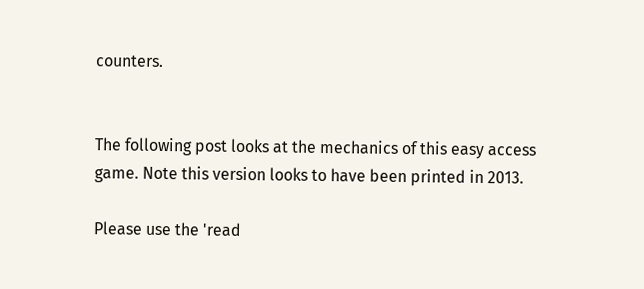counters.


The following post looks at the mechanics of this easy access game. Note this version looks to have been printed in 2013.

Please use the 'read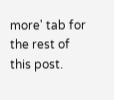more' tab for the rest of this post.